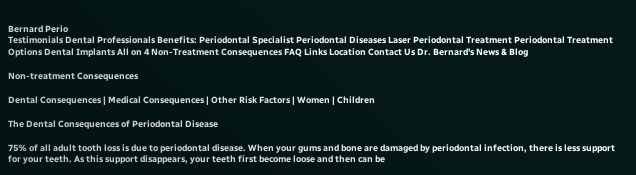Bernard Perio
Testimonials Dental Professionals Benefits: Periodontal Specialist Periodontal Diseases Laser Periodontal Treatment Periodontal Treatment Options Dental Implants All on 4 Non-Treatment Consequences FAQ Links Location Contact Us Dr. Bernard's News & Blog

Non-treatment Consequences

Dental Consequences | Medical Consequences | Other Risk Factors | Women | Children

The Dental Consequences of Periodontal Disease

75% of all adult tooth loss is due to periodontal disease. When your gums and bone are damaged by periodontal infection, there is less support for your teeth. As this support disappears, your teeth first become loose and then can be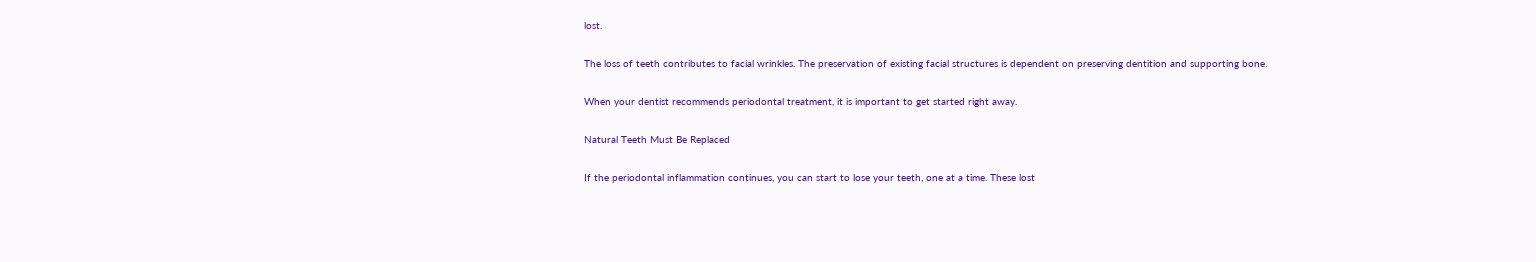lost.

The loss of teeth contributes to facial wrinkles. The preservation of existing facial structures is dependent on preserving dentition and supporting bone.

When your dentist recommends periodontal treatment, it is important to get started right away.

Natural Teeth Must Be Replaced

If the periodontal inflammation continues, you can start to lose your teeth, one at a time. These lost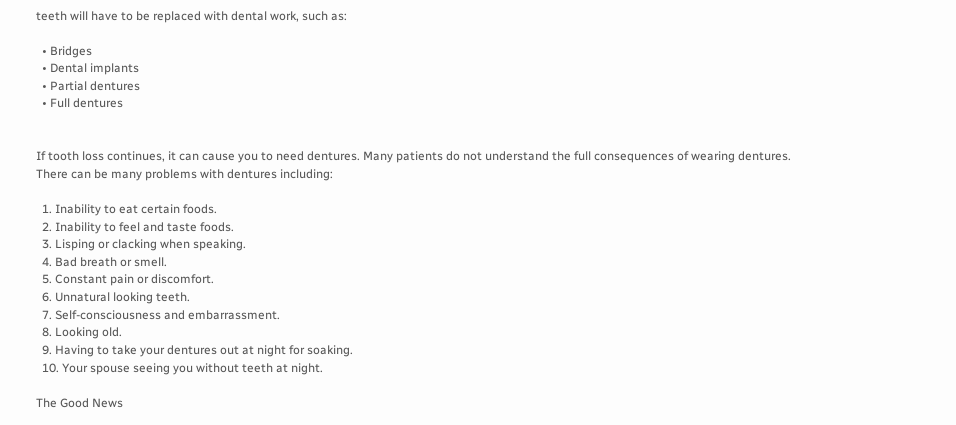teeth will have to be replaced with dental work, such as:

  • Bridges
  • Dental implants
  • Partial dentures
  • Full dentures


If tooth loss continues, it can cause you to need dentures. Many patients do not understand the full consequences of wearing dentures. There can be many problems with dentures including:

  1. Inability to eat certain foods.
  2. Inability to feel and taste foods.
  3. Lisping or clacking when speaking.
  4. Bad breath or smell.
  5. Constant pain or discomfort.
  6. Unnatural looking teeth.
  7. Self-consciousness and embarrassment.
  8. Looking old.
  9. Having to take your dentures out at night for soaking.
  10. Your spouse seeing you without teeth at night.

The Good News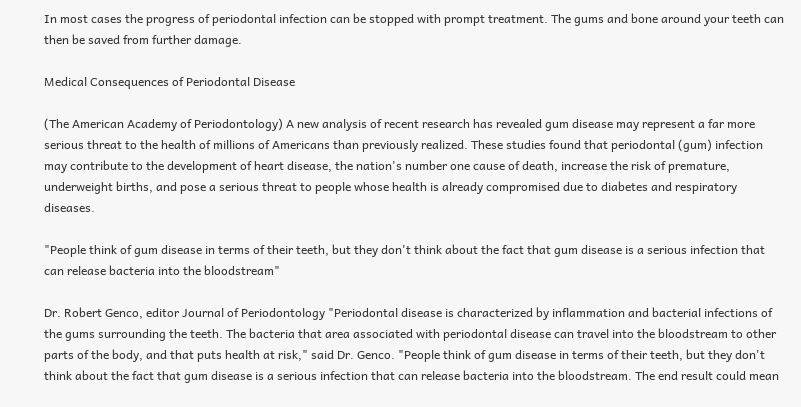In most cases the progress of periodontal infection can be stopped with prompt treatment. The gums and bone around your teeth can then be saved from further damage.

Medical Consequences of Periodontal Disease

(The American Academy of Periodontology) A new analysis of recent research has revealed gum disease may represent a far more serious threat to the health of millions of Americans than previously realized. These studies found that periodontal (gum) infection may contribute to the development of heart disease, the nation's number one cause of death, increase the risk of premature, underweight births, and pose a serious threat to people whose health is already compromised due to diabetes and respiratory diseases.

"People think of gum disease in terms of their teeth, but they don't think about the fact that gum disease is a serious infection that can release bacteria into the bloodstream"

Dr. Robert Genco, editor Journal of Periodontology "Periodontal disease is characterized by inflammation and bacterial infections of the gums surrounding the teeth. The bacteria that area associated with periodontal disease can travel into the bloodstream to other parts of the body, and that puts health at risk," said Dr. Genco. "People think of gum disease in terms of their teeth, but they don't think about the fact that gum disease is a serious infection that can release bacteria into the bloodstream. The end result could mean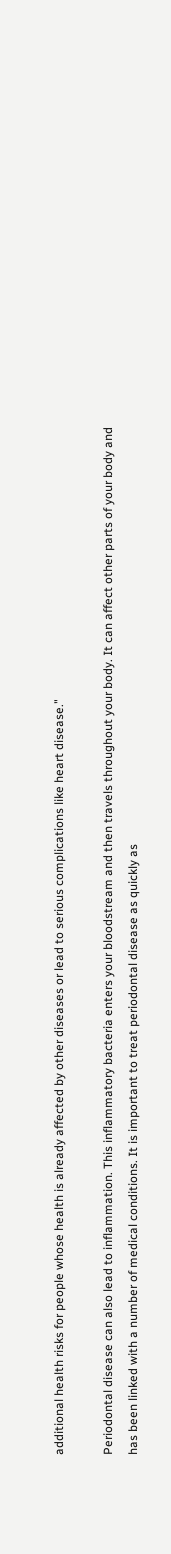additional health risks for people whose health is already affected by other diseases or lead to serious complications like heart disease."

Periodontal disease can also lead to inflammation. This inflammatory bacteria enters your bloodstream and then travels throughout your body. It can affect other parts of your body and has been linked with a number of medical conditions. It is important to treat periodontal disease as quickly as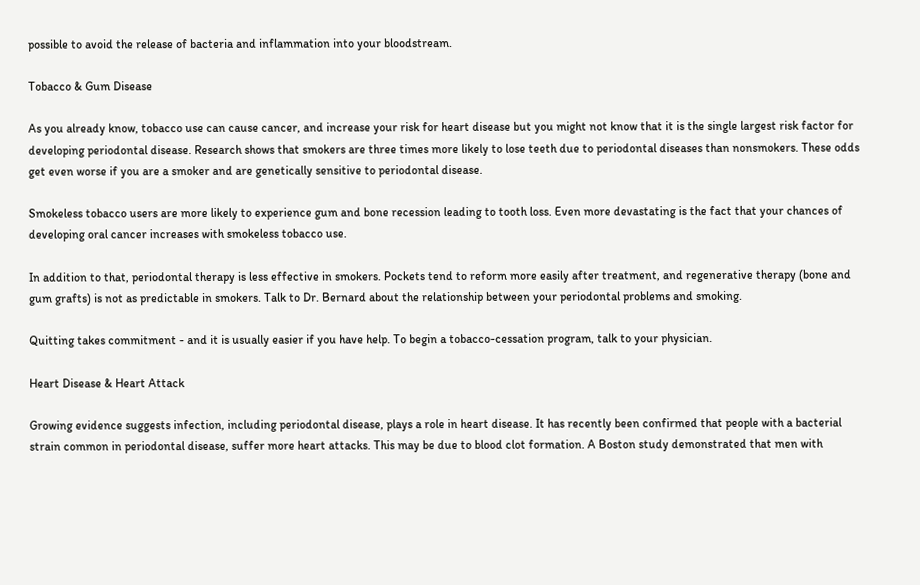possible to avoid the release of bacteria and inflammation into your bloodstream.

Tobacco & Gum Disease

As you already know, tobacco use can cause cancer, and increase your risk for heart disease but you might not know that it is the single largest risk factor for developing periodontal disease. Research shows that smokers are three times more likely to lose teeth due to periodontal diseases than nonsmokers. These odds get even worse if you are a smoker and are genetically sensitive to periodontal disease.

Smokeless tobacco users are more likely to experience gum and bone recession leading to tooth loss. Even more devastating is the fact that your chances of developing oral cancer increases with smokeless tobacco use.

In addition to that, periodontal therapy is less effective in smokers. Pockets tend to reform more easily after treatment, and regenerative therapy (bone and gum grafts) is not as predictable in smokers. Talk to Dr. Bernard about the relationship between your periodontal problems and smoking.

Quitting takes commitment - and it is usually easier if you have help. To begin a tobacco-cessation program, talk to your physician.

Heart Disease & Heart Attack

Growing evidence suggests infection, including periodontal disease, plays a role in heart disease. It has recently been confirmed that people with a bacterial strain common in periodontal disease, suffer more heart attacks. This may be due to blood clot formation. A Boston study demonstrated that men with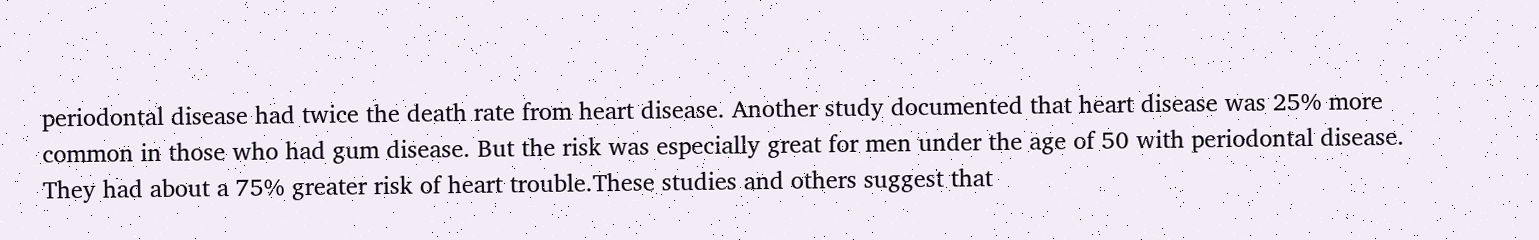periodontal disease had twice the death rate from heart disease. Another study documented that heart disease was 25% more common in those who had gum disease. But the risk was especially great for men under the age of 50 with periodontal disease. They had about a 75% greater risk of heart trouble.These studies and others suggest that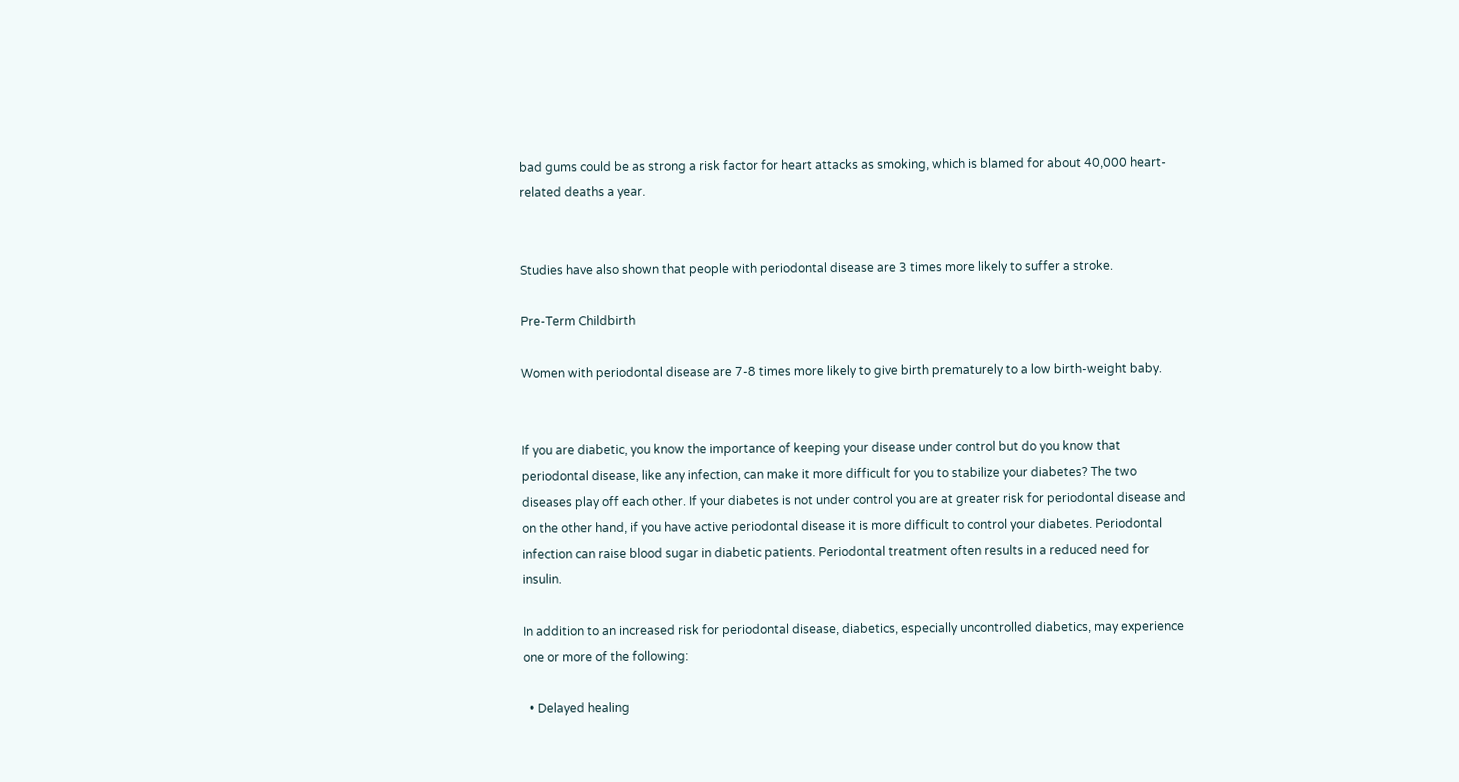bad gums could be as strong a risk factor for heart attacks as smoking, which is blamed for about 40,000 heart-related deaths a year.


Studies have also shown that people with periodontal disease are 3 times more likely to suffer a stroke.

Pre-Term Childbirth

Women with periodontal disease are 7-8 times more likely to give birth prematurely to a low birth-weight baby.


If you are diabetic, you know the importance of keeping your disease under control but do you know that periodontal disease, like any infection, can make it more difficult for you to stabilize your diabetes? The two diseases play off each other. If your diabetes is not under control you are at greater risk for periodontal disease and on the other hand, if you have active periodontal disease it is more difficult to control your diabetes. Periodontal infection can raise blood sugar in diabetic patients. Periodontal treatment often results in a reduced need for insulin.

In addition to an increased risk for periodontal disease, diabetics, especially uncontrolled diabetics, may experience one or more of the following:

  • Delayed healing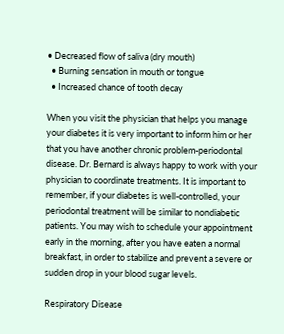• Decreased flow of saliva (dry mouth)
  • Burning sensation in mouth or tongue
  • Increased chance of tooth decay

When you visit the physician that helps you manage your diabetes it is very important to inform him or her that you have another chronic problem-periodontal disease. Dr. Bernard is always happy to work with your physician to coordinate treatments. It is important to remember, if your diabetes is well-controlled, your periodontal treatment will be similar to nondiabetic patients. You may wish to schedule your appointment early in the morning, after you have eaten a normal breakfast, in order to stabilize and prevent a severe or sudden drop in your blood sugar levels.

Respiratory Disease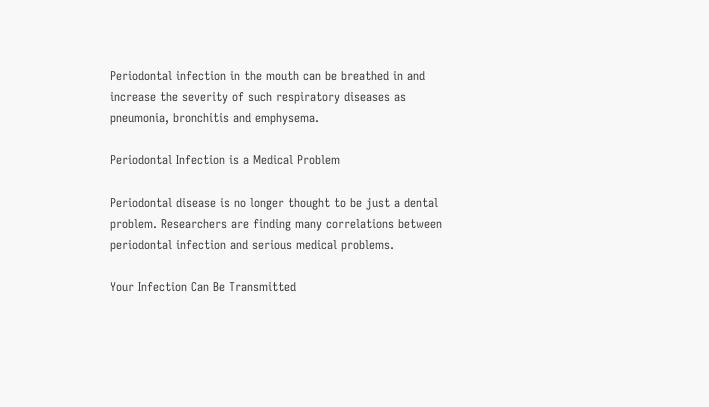Periodontal infection in the mouth can be breathed in and increase the severity of such respiratory diseases as pneumonia, bronchitis and emphysema.

Periodontal Infection is a Medical Problem

Periodontal disease is no longer thought to be just a dental problem. Researchers are finding many correlations between periodontal infection and serious medical problems.

Your Infection Can Be Transmitted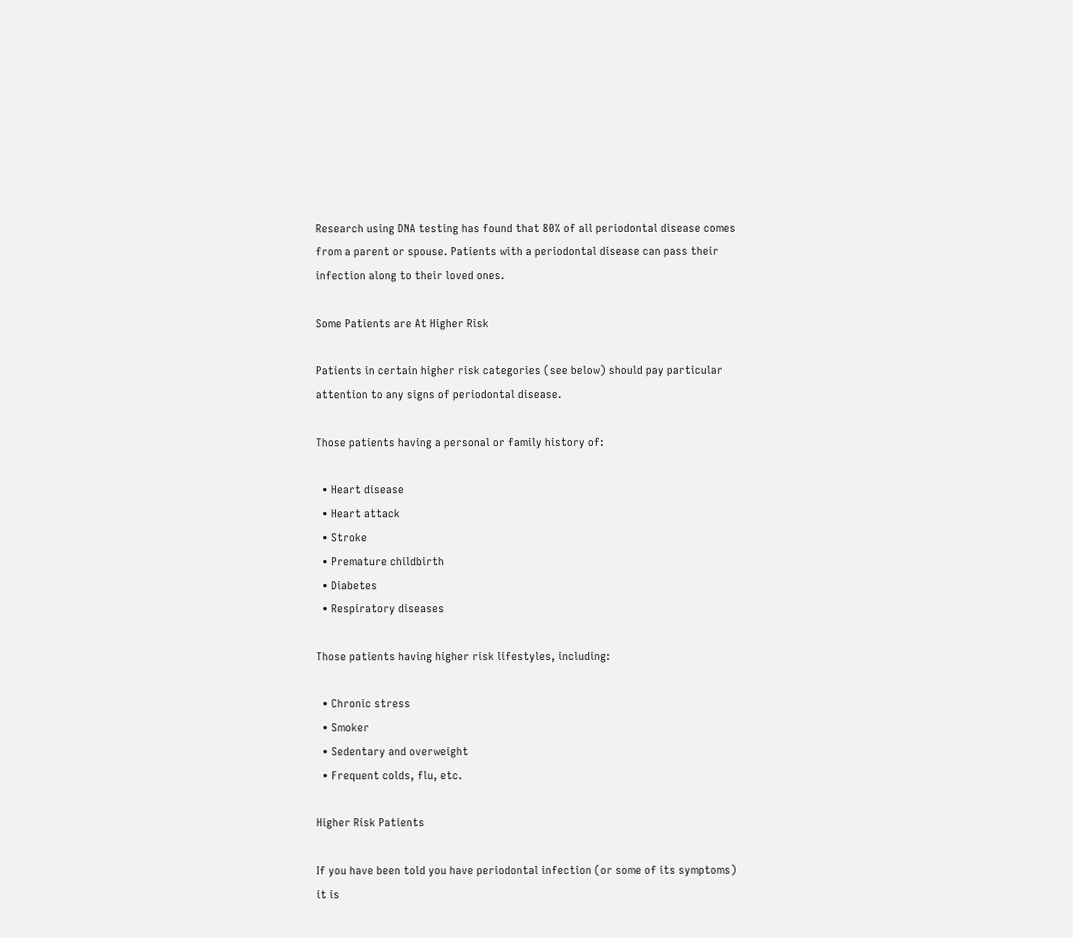Research using DNA testing has found that 80% of all periodontal disease comes from a parent or spouse. Patients with a periodontal disease can pass their infection along to their loved ones.

Some Patients are At Higher Risk

Patients in certain higher risk categories (see below) should pay particular attention to any signs of periodontal disease.

Those patients having a personal or family history of:

  • Heart disease
  • Heart attack
  • Stroke
  • Premature childbirth
  • Diabetes
  • Respiratory diseases

Those patients having higher risk lifestyles, including:

  • Chronic stress
  • Smoker
  • Sedentary and overweight
  • Frequent colds, flu, etc.

Higher Risk Patients

If you have been told you have periodontal infection (or some of its symptoms) it is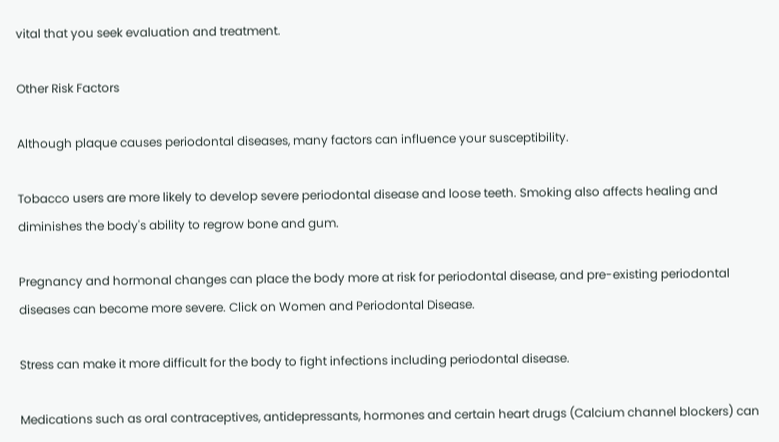vital that you seek evaluation and treatment.

Other Risk Factors

Although plaque causes periodontal diseases, many factors can influence your susceptibility.

Tobacco users are more likely to develop severe periodontal disease and loose teeth. Smoking also affects healing and diminishes the body's ability to regrow bone and gum.

Pregnancy and hormonal changes can place the body more at risk for periodontal disease, and pre-existing periodontal diseases can become more severe. Click on Women and Periodontal Disease.

Stress can make it more difficult for the body to fight infections including periodontal disease.

Medications such as oral contraceptives, antidepressants, hormones and certain heart drugs (Calcium channel blockers) can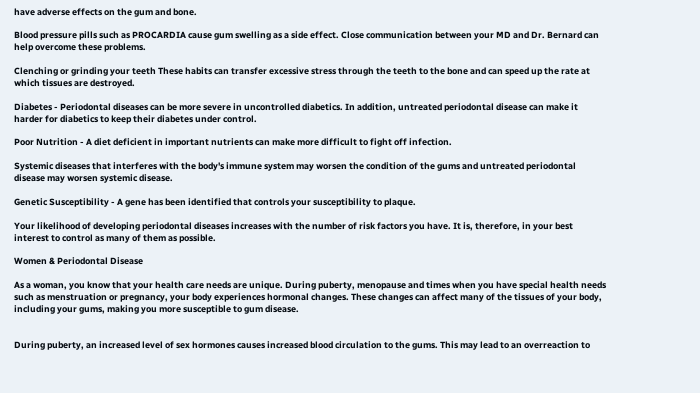have adverse effects on the gum and bone.

Blood pressure pills such as PROCARDIA cause gum swelling as a side effect. Close communication between your MD and Dr. Bernard can help overcome these problems.

Clenching or grinding your teeth These habits can transfer excessive stress through the teeth to the bone and can speed up the rate at which tissues are destroyed.

Diabetes - Periodontal diseases can be more severe in uncontrolled diabetics. In addition, untreated periodontal disease can make it harder for diabetics to keep their diabetes under control.

Poor Nutrition - A diet deficient in important nutrients can make more difficult to fight off infection.

Systemic diseases that interferes with the body's immune system may worsen the condition of the gums and untreated periodontal disease may worsen systemic disease.

Genetic Susceptibility - A gene has been identified that controls your susceptibility to plaque.

Your likelihood of developing periodontal diseases increases with the number of risk factors you have. It is, therefore, in your best interest to control as many of them as possible.

Women & Periodontal Disease

As a woman, you know that your health care needs are unique. During puberty, menopause and times when you have special health needs such as menstruation or pregnancy, your body experiences hormonal changes. These changes can affect many of the tissues of your body, including your gums, making you more susceptible to gum disease.


During puberty, an increased level of sex hormones causes increased blood circulation to the gums. This may lead to an overreaction to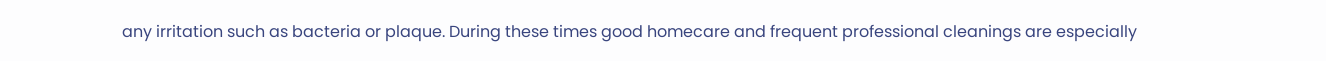any irritation such as bacteria or plaque. During these times good homecare and frequent professional cleanings are especially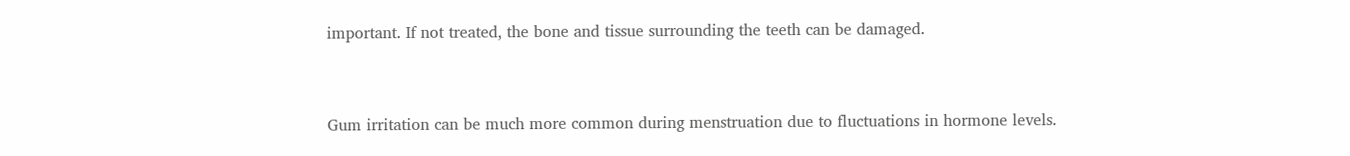important. If not treated, the bone and tissue surrounding the teeth can be damaged.


Gum irritation can be much more common during menstruation due to fluctuations in hormone levels.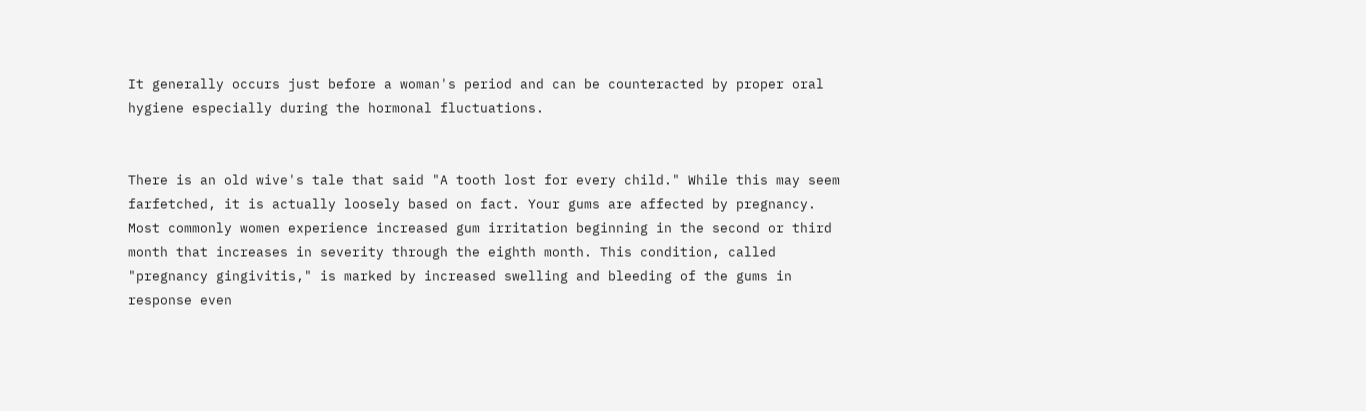It generally occurs just before a woman's period and can be counteracted by proper oral hygiene especially during the hormonal fluctuations.


There is an old wive's tale that said "A tooth lost for every child." While this may seem farfetched, it is actually loosely based on fact. Your gums are affected by pregnancy. Most commonly women experience increased gum irritation beginning in the second or third month that increases in severity through the eighth month. This condition, called "pregnancy gingivitis," is marked by increased swelling and bleeding of the gums in response even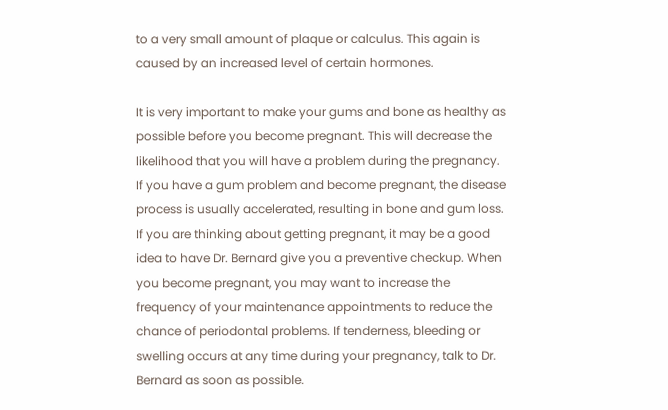to a very small amount of plaque or calculus. This again is caused by an increased level of certain hormones.

It is very important to make your gums and bone as healthy as possible before you become pregnant. This will decrease the likelihood that you will have a problem during the pregnancy. If you have a gum problem and become pregnant, the disease process is usually accelerated, resulting in bone and gum loss. If you are thinking about getting pregnant, it may be a good idea to have Dr. Bernard give you a preventive checkup. When you become pregnant, you may want to increase the frequency of your maintenance appointments to reduce the chance of periodontal problems. If tenderness, bleeding or swelling occurs at any time during your pregnancy, talk to Dr. Bernard as soon as possible.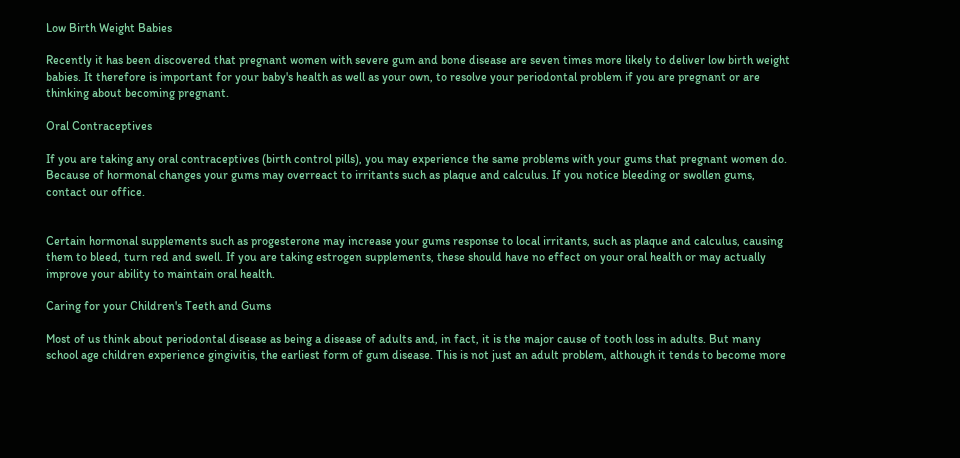Low Birth Weight Babies

Recently it has been discovered that pregnant women with severe gum and bone disease are seven times more likely to deliver low birth weight babies. It therefore is important for your baby's health as well as your own, to resolve your periodontal problem if you are pregnant or are thinking about becoming pregnant.

Oral Contraceptives

If you are taking any oral contraceptives (birth control pills), you may experience the same problems with your gums that pregnant women do. Because of hormonal changes your gums may overreact to irritants such as plaque and calculus. If you notice bleeding or swollen gums, contact our office.


Certain hormonal supplements such as progesterone may increase your gums response to local irritants, such as plaque and calculus, causing them to bleed, turn red and swell. If you are taking estrogen supplements, these should have no effect on your oral health or may actually improve your ability to maintain oral health.

Caring for your Children's Teeth and Gums

Most of us think about periodontal disease as being a disease of adults and, in fact, it is the major cause of tooth loss in adults. But many school age children experience gingivitis, the earliest form of gum disease. This is not just an adult problem, although it tends to become more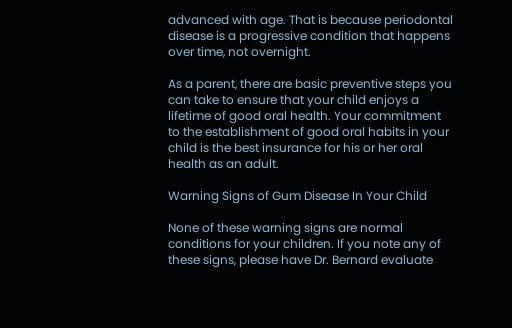advanced with age. That is because periodontal disease is a progressive condition that happens over time, not overnight.

As a parent, there are basic preventive steps you can take to ensure that your child enjoys a lifetime of good oral health. Your commitment to the establishment of good oral habits in your child is the best insurance for his or her oral health as an adult.

Warning Signs of Gum Disease In Your Child

None of these warning signs are normal conditions for your children. If you note any of these signs, please have Dr. Bernard evaluate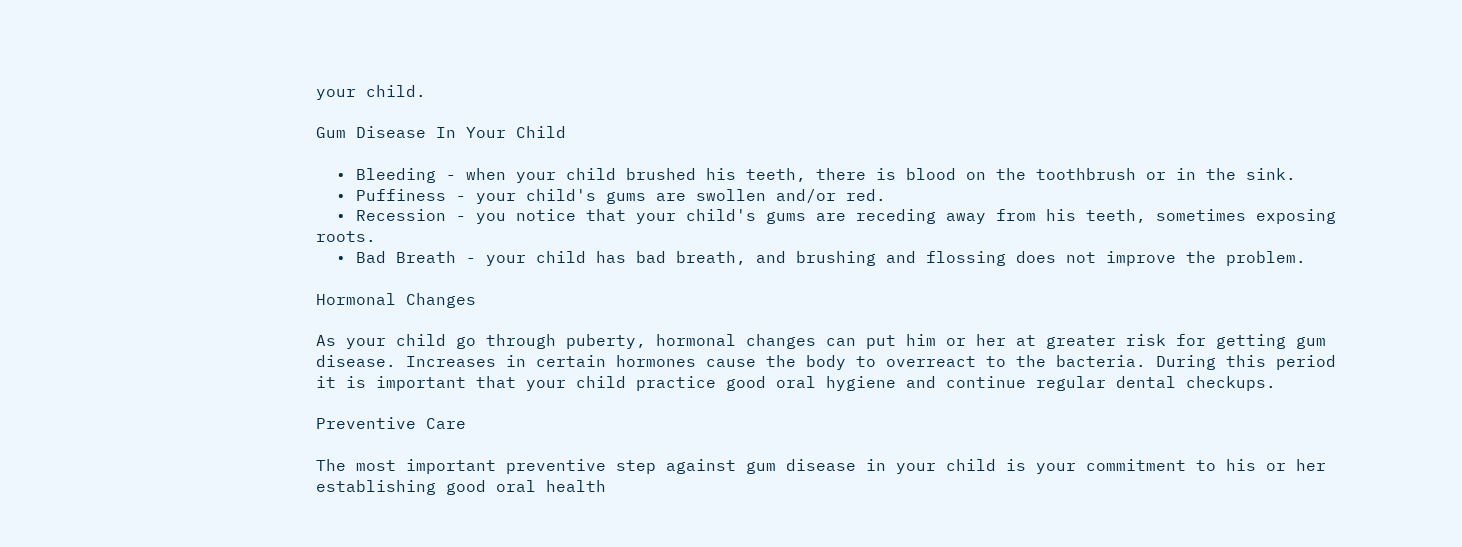your child.

Gum Disease In Your Child

  • Bleeding - when your child brushed his teeth, there is blood on the toothbrush or in the sink.
  • Puffiness - your child's gums are swollen and/or red.
  • Recession - you notice that your child's gums are receding away from his teeth, sometimes exposing roots.
  • Bad Breath - your child has bad breath, and brushing and flossing does not improve the problem.

Hormonal Changes

As your child go through puberty, hormonal changes can put him or her at greater risk for getting gum disease. Increases in certain hormones cause the body to overreact to the bacteria. During this period it is important that your child practice good oral hygiene and continue regular dental checkups.

Preventive Care

The most important preventive step against gum disease in your child is your commitment to his or her establishing good oral health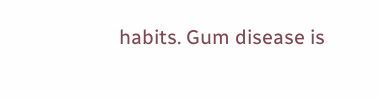habits. Gum disease is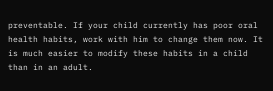preventable. If your child currently has poor oral health habits, work with him to change them now. It is much easier to modify these habits in a child than in an adult.